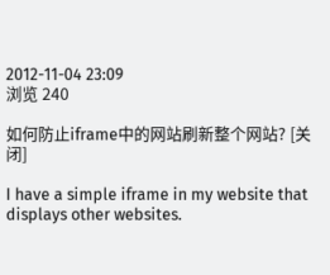2012-11-04 23:09
浏览 240

如何防止iframe中的网站刷新整个网站? [关闭]

I have a simple iframe in my website that displays other websites.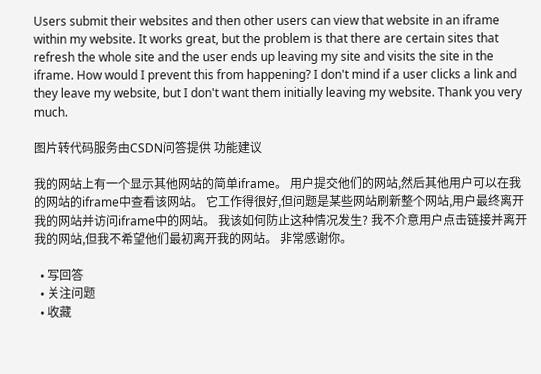Users submit their websites and then other users can view that website in an iframe within my website. It works great, but the problem is that there are certain sites that refresh the whole site and the user ends up leaving my site and visits the site in the iframe. How would I prevent this from happening? I don't mind if a user clicks a link and they leave my website, but I don't want them initially leaving my website. Thank you very much.

图片转代码服务由CSDN问答提供 功能建议

我的网站上有一个显示其他网站的简单iframe。 用户提交他们的网站,然后其他用户可以在我的网站的iframe中查看该网站。 它工作得很好,但问题是某些网站刷新整个网站,用户最终离开我的网站并访问iframe中的网站。 我该如何防止这种情况发生? 我不介意用户点击链接并离开我的网站,但我不希望他们最初离开我的网站。 非常感谢你。

  • 写回答
  • 关注问题
  • 收藏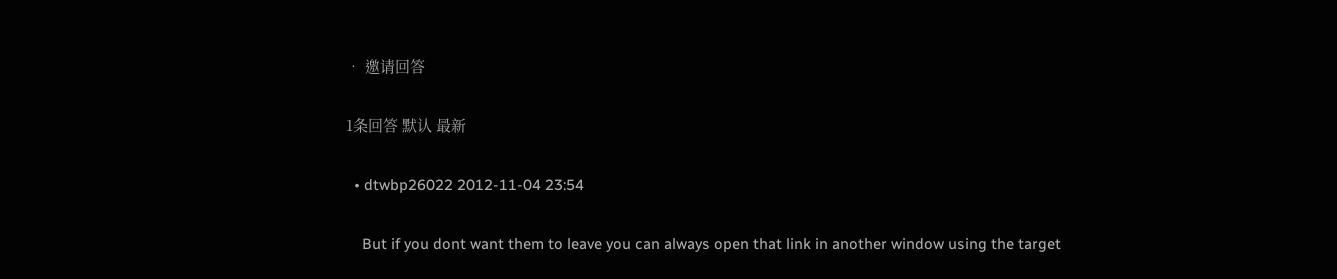• 邀请回答

1条回答 默认 最新

  • dtwbp26022 2012-11-04 23:54

    But if you dont want them to leave you can always open that link in another window using the target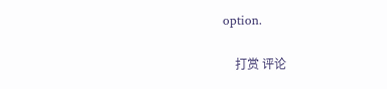option.

    打赏 评论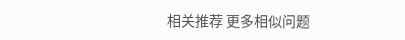相关推荐 更多相似问题